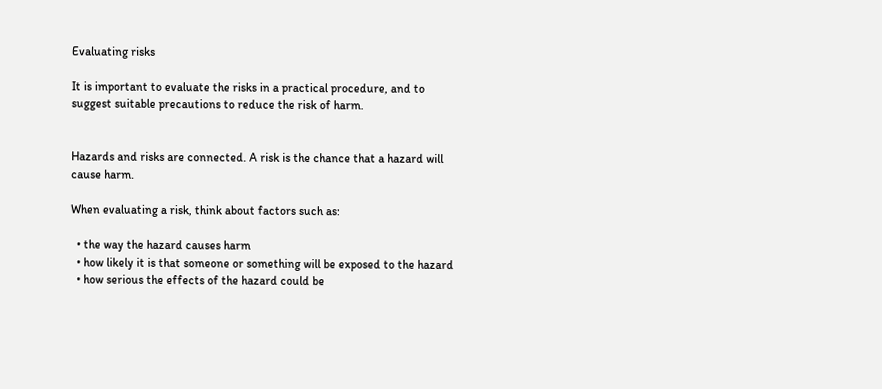Evaluating risks

It is important to evaluate the risks in a practical procedure, and to suggest suitable precautions to reduce the risk of harm.


Hazards and risks are connected. A risk is the chance that a hazard will cause harm.

When evaluating a risk, think about factors such as:

  • the way the hazard causes harm
  • how likely it is that someone or something will be exposed to the hazard
  • how serious the effects of the hazard could be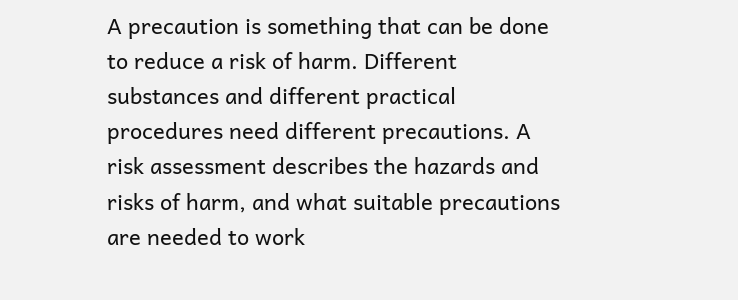A precaution is something that can be done to reduce a risk of harm. Different substances and different practical procedures need different precautions. A risk assessment describes the hazards and risks of harm, and what suitable precautions are needed to work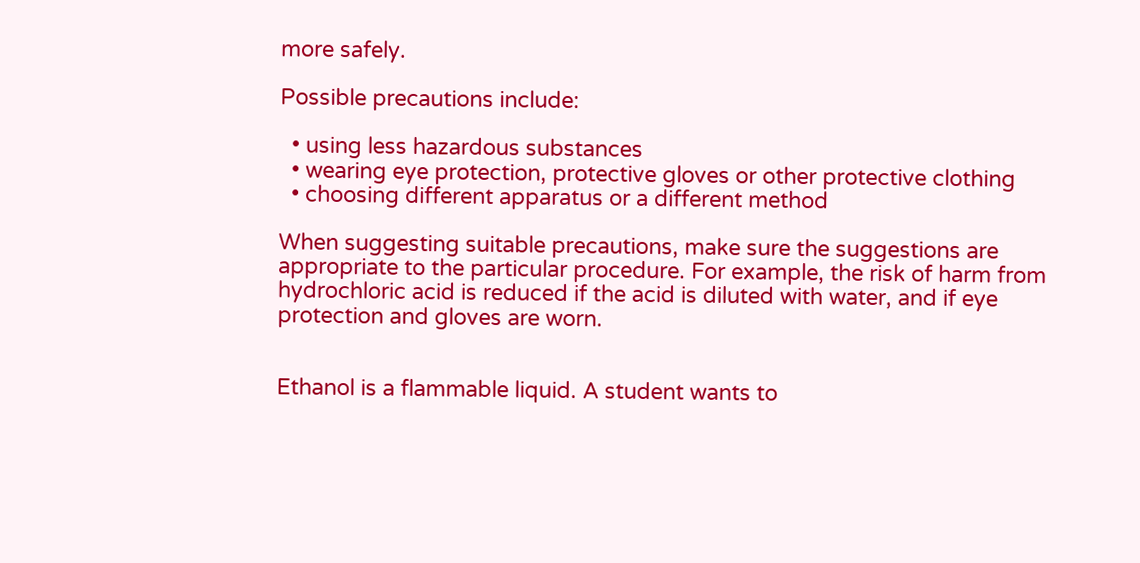more safely.

Possible precautions include:

  • using less hazardous substances
  • wearing eye protection, protective gloves or other protective clothing
  • choosing different apparatus or a different method

When suggesting suitable precautions, make sure the suggestions are appropriate to the particular procedure. For example, the risk of harm from hydrochloric acid is reduced if the acid is diluted with water, and if eye protection and gloves are worn.


Ethanol is a flammable liquid. A student wants to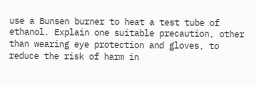use a Bunsen burner to heat a test tube of ethanol. Explain one suitable precaution, other than wearing eye protection and gloves, to reduce the risk of harm in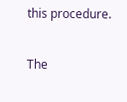this procedure.

The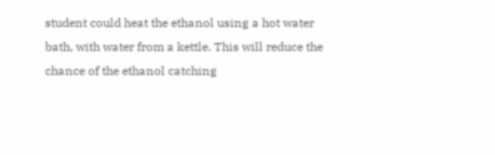student could heat the ethanol using a hot water bath, with water from a kettle. This will reduce the chance of the ethanol catching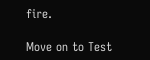fire.

Move on to Test